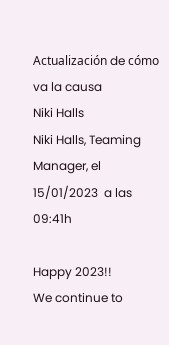Actualización de cómo va la causa
Niki Halls
Niki Halls, Teaming Manager, el 15/01/2023  a las 09:41h

Happy 2023!!
We continue to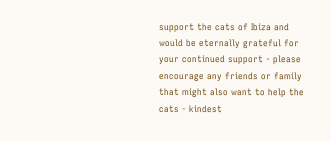support the cats of Ibiza and would be eternally grateful for your continued support - please encourage any friends or family that might also want to help the cats - kindest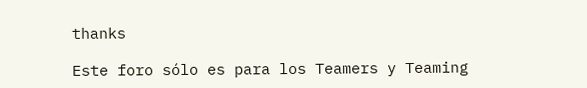thanks

Este foro sólo es para los Teamers y Teaming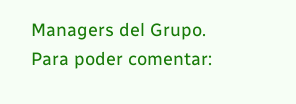Managers del Grupo.
Para poder comentar: